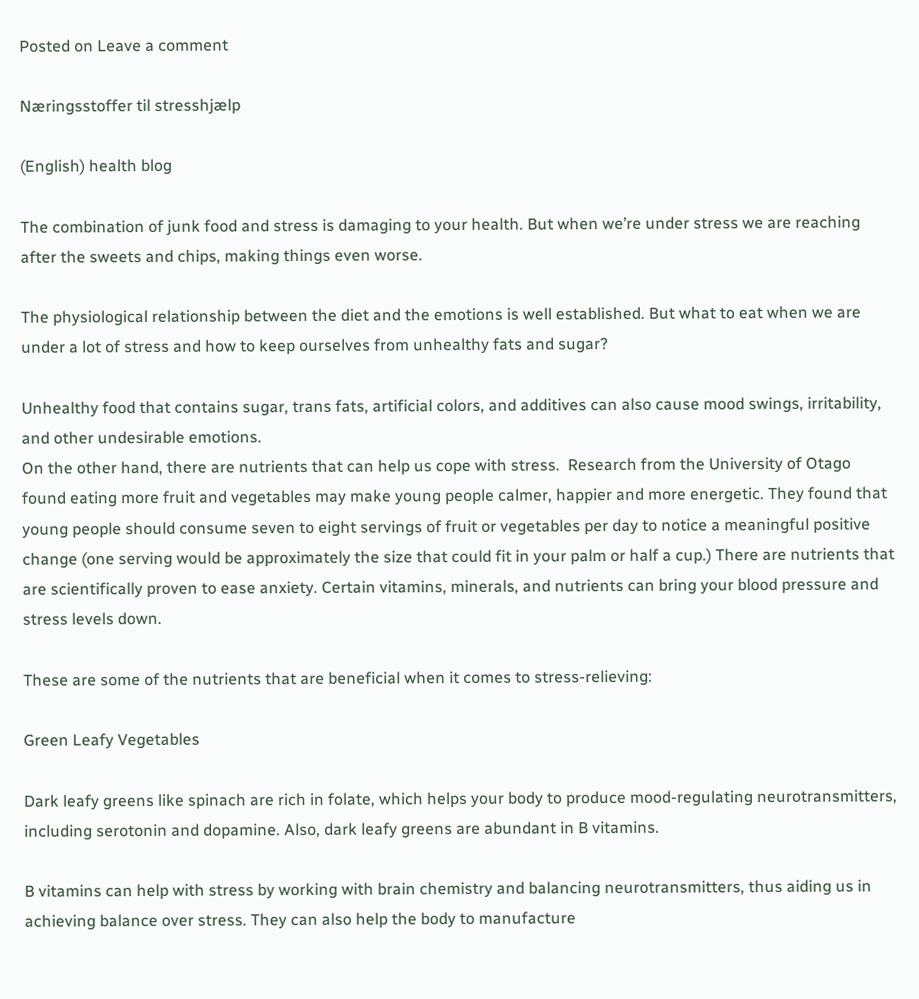Posted on Leave a comment

Næringsstoffer til stresshjælp

(English) health blog

The combination of junk food and stress is damaging to your health. But when we’re under stress we are reaching after the sweets and chips, making things even worse.

The physiological relationship between the diet and the emotions is well established. But what to eat when we are under a lot of stress and how to keep ourselves from unhealthy fats and sugar?

Unhealthy food that contains sugar, trans fats, artificial colors, and additives can also cause mood swings, irritability, and other undesirable emotions.
On the other hand, there are nutrients that can help us cope with stress.  Research from the University of Otago found eating more fruit and vegetables may make young people calmer, happier and more energetic. They found that young people should consume seven to eight servings of fruit or vegetables per day to notice a meaningful positive change (one serving would be approximately the size that could fit in your palm or half a cup.) There are nutrients that are scientifically proven to ease anxiety. Certain vitamins, minerals, and nutrients can bring your blood pressure and stress levels down.

These are some of the nutrients that are beneficial when it comes to stress-relieving:

Green Leafy Vegetables

Dark leafy greens like spinach are rich in folate, which helps your body to produce mood-regulating neurotransmitters, including serotonin and dopamine. Also, dark leafy greens are abundant in B vitamins.

B vitamins can help with stress by working with brain chemistry and balancing neurotransmitters, thus aiding us in achieving balance over stress. They can also help the body to manufacture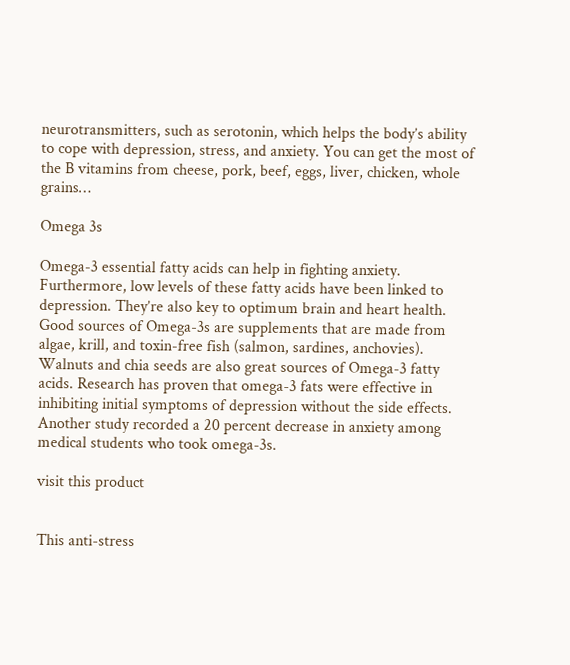neurotransmitters, such as serotonin, which helps the body’s ability to cope with depression, stress, and anxiety. You can get the most of the B vitamins from cheese, pork, beef, eggs, liver, chicken, whole grains…

Omega 3s

Omega-3 essential fatty acids can help in fighting anxiety. Furthermore, low levels of these fatty acids have been linked to depression. They’re also key to optimum brain and heart health. Good sources of Omega-3s are supplements that are made from algae, krill, and toxin-free fish (salmon, sardines, anchovies). Walnuts and chia seeds are also great sources of Omega-3 fatty acids. Research has proven that omega-3 fats were effective in inhibiting initial symptoms of depression without the side effects. Another study recorded a 20 percent decrease in anxiety among medical students who took omega-3s.

visit this product


This anti-stress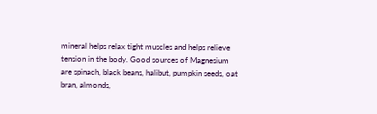mineral helps relax tight muscles and helps relieve tension in the body. Good sources of Magnesium are spinach, black beans, halibut, pumpkin seeds, oat bran, almonds,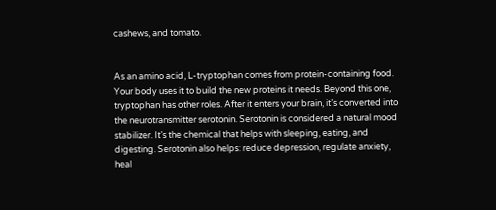cashews, and tomato.


As an amino acid, L-tryptophan comes from protein-containing food. Your body uses it to build the new proteins it needs. Beyond this one, tryptophan has other roles. After it enters your brain, it’s converted into the neurotransmitter serotonin. Serotonin is considered a natural mood stabilizer. It’s the chemical that helps with sleeping, eating, and digesting. Serotonin also helps: reduce depression, regulate anxiety, heal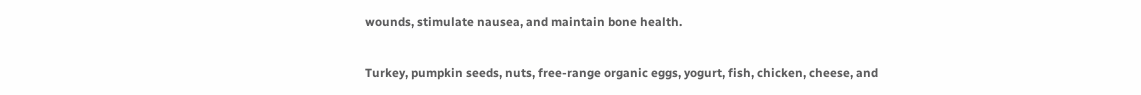wounds, stimulate nausea, and maintain bone health.

Turkey, pumpkin seeds, nuts, free-range organic eggs, yogurt, fish, chicken, cheese, and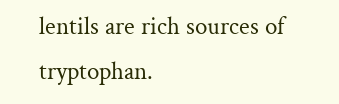lentils are rich sources of tryptophan.